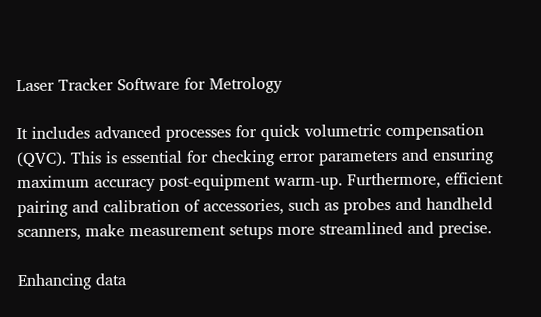Laser Tracker Software for Metrology

It includes advanced processes for quick volumetric compensation (QVC). This is essential for checking error parameters and ensuring maximum accuracy post-equipment warm-up. Furthermore, efficient pairing and calibration of accessories, such as probes and handheld scanners, make measurement setups more streamlined and precise.

Enhancing data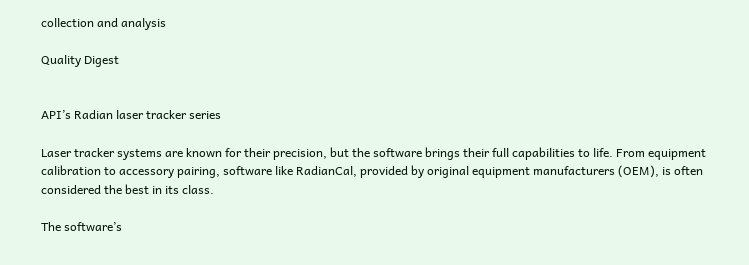collection and analysis

Quality Digest


API’s Radian laser tracker series

Laser tracker systems are known for their precision, but the software brings their full capabilities to life. From equipment calibration to accessory pairing, software like RadianCal, provided by original equipment manufacturers (OEM), is often considered the best in its class.

The software’s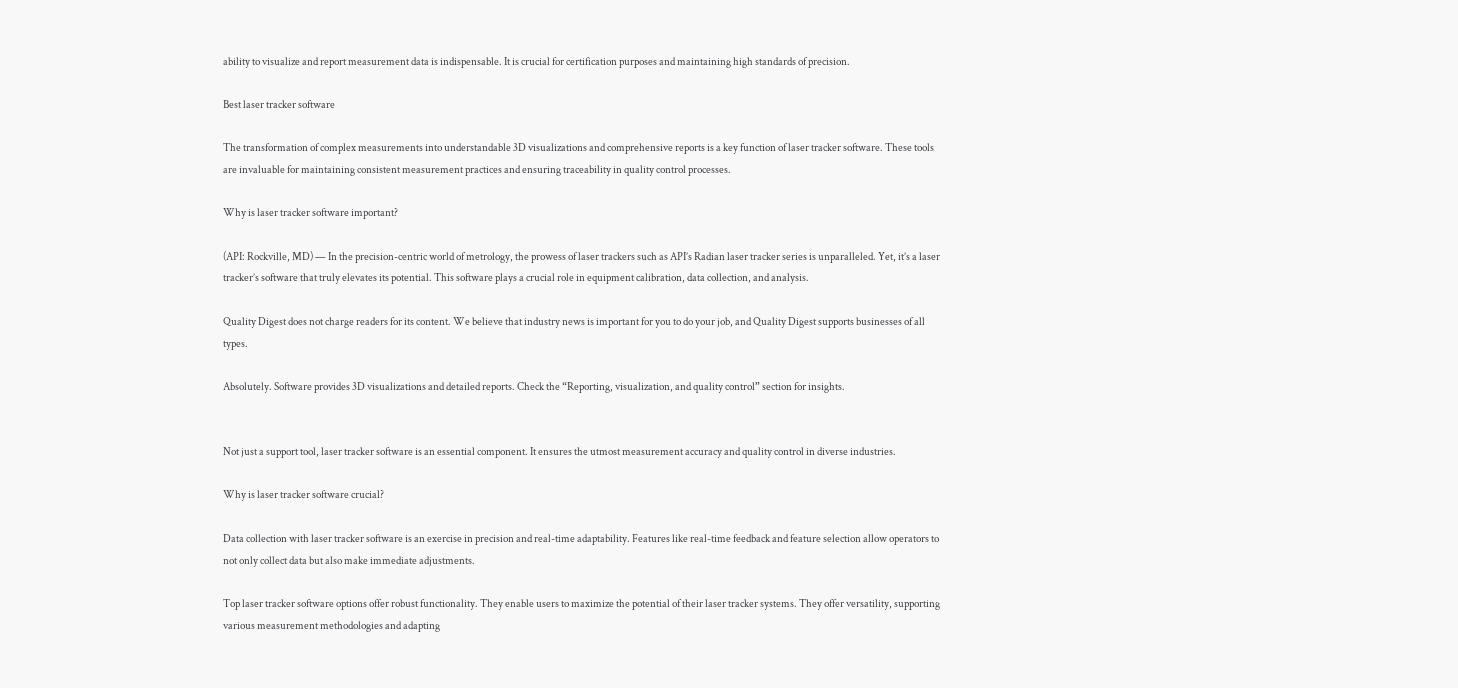ability to visualize and report measurement data is indispensable. It is crucial for certification purposes and maintaining high standards of precision.

Best laser tracker software

The transformation of complex measurements into understandable 3D visualizations and comprehensive reports is a key function of laser tracker software. These tools are invaluable for maintaining consistent measurement practices and ensuring traceability in quality control processes.

Why is laser tracker software important?

(API: Rockville, MD) — In the precision-centric world of metrology, the prowess of laser trackers such as API’s Radian laser tracker series is unparalleled. Yet, it’s a laser tracker’s software that truly elevates its potential. This software plays a crucial role in equipment calibration, data collection, and analysis.

Quality Digest does not charge readers for its content. We believe that industry news is important for you to do your job, and Quality Digest supports businesses of all types.

Absolutely. Software provides 3D visualizations and detailed reports. Check the “Reporting, visualization, and quality control” section for insights.


Not just a support tool, laser tracker software is an essential component. It ensures the utmost measurement accuracy and quality control in diverse industries.

Why is laser tracker software crucial?

Data collection with laser tracker software is an exercise in precision and real-time adaptability. Features like real-time feedback and feature selection allow operators to not only collect data but also make immediate adjustments.

Top laser tracker software options offer robust functionality. They enable users to maximize the potential of their laser tracker systems. They offer versatility, supporting various measurement methodologies and adapting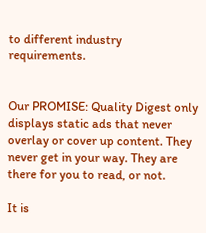to different industry requirements.


Our PROMISE: Quality Digest only displays static ads that never overlay or cover up content. They never get in your way. They are there for you to read, or not.

It is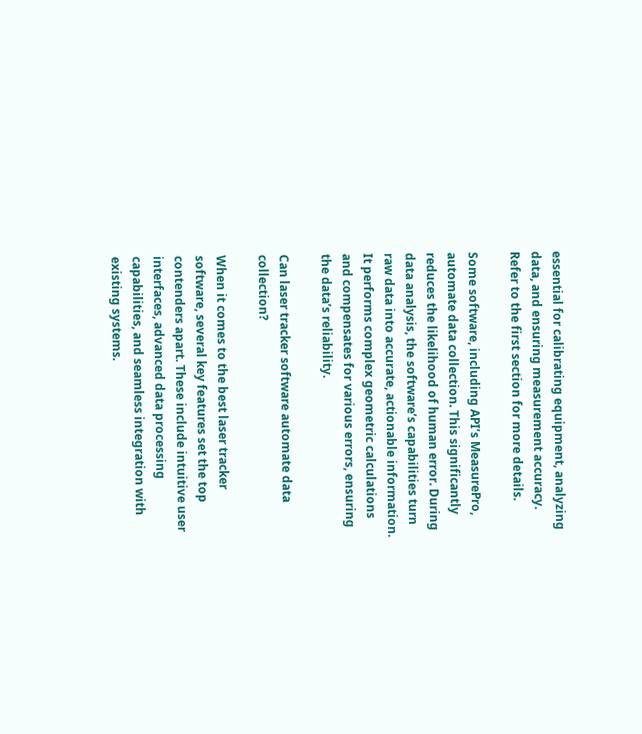essential for calibrating equipment, analyzing data, and ensuring measurement accuracy. Refer to the first section for more details.

Some software, including API’s MeasurePro, automate data collection. This significantly reduces the likelihood of human error. During data analysis, the software’s capabilities turn raw data into accurate, actionable information. It performs complex geometric calculations and compensates for various errors, ensuring the data’s reliability.

Can laser tracker software automate data collection?

When it comes to the best laser tracker software, several key features set the top contenders apart. These include intuitive user interfaces, advanced data processing capabilities, and seamless integration with existing systems.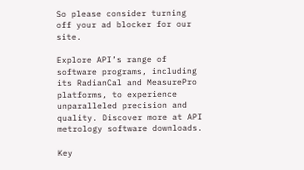So please consider turning off your ad blocker for our site.

Explore API’s range of software programs, including its RadianCal and MeasurePro platforms, to experience unparalleled precision and quality. Discover more at API metrology software downloads.

Key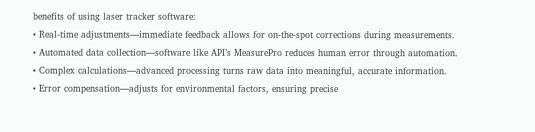benefits of using laser tracker software:
• Real-time adjustments—immediate feedback allows for on-the-spot corrections during measurements.
• Automated data collection—software like API’s MeasurePro reduces human error through automation.
• Complex calculations—advanced processing turns raw data into meaningful, accurate information.
• Error compensation—adjusts for environmental factors, ensuring precise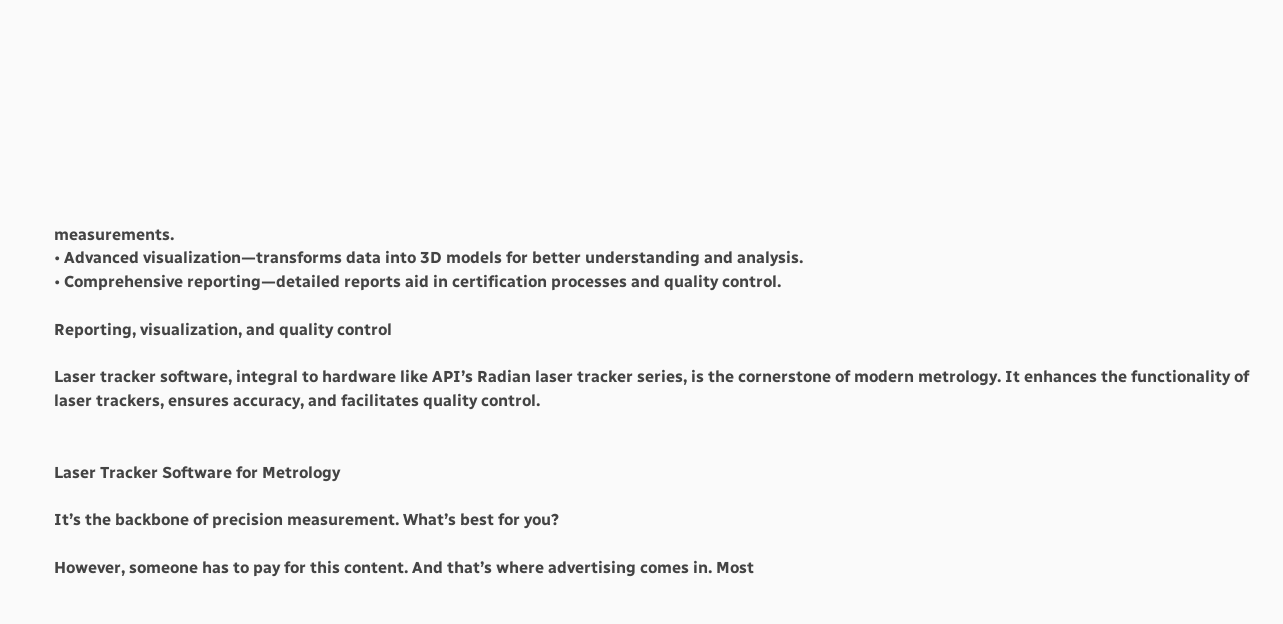measurements.
• Advanced visualization—transforms data into 3D models for better understanding and analysis.
• Comprehensive reporting—detailed reports aid in certification processes and quality control.

Reporting, visualization, and quality control

Laser tracker software, integral to hardware like API’s Radian laser tracker series, is the cornerstone of modern metrology. It enhances the functionality of laser trackers, ensures accuracy, and facilitates quality control.


Laser Tracker Software for Metrology

It’s the backbone of precision measurement. What’s best for you?

However, someone has to pay for this content. And that’s where advertising comes in. Most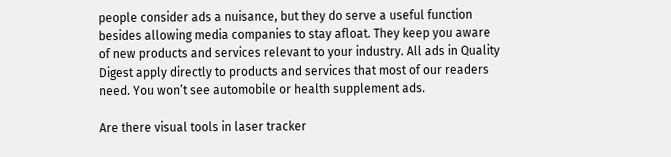people consider ads a nuisance, but they do serve a useful function besides allowing media companies to stay afloat. They keep you aware of new products and services relevant to your industry. All ads in Quality Digest apply directly to products and services that most of our readers need. You won’t see automobile or health supplement ads.

Are there visual tools in laser tracker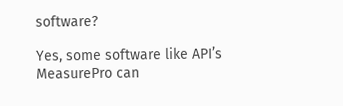software?

Yes, some software like API’s MeasurePro can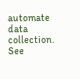automate data collection. See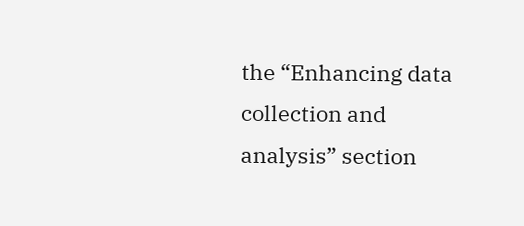the “Enhancing data collection and analysis” section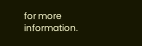for more information.